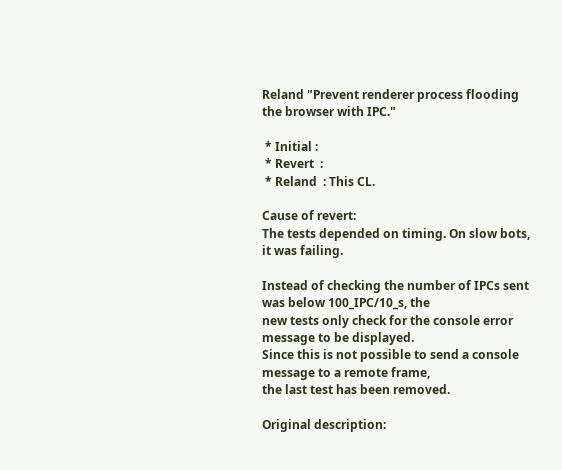Reland "Prevent renderer process flooding the browser with IPC."

 * Initial :
 * Revert  :
 * Reland  : This CL.

Cause of revert:
The tests depended on timing. On slow bots, it was failing.

Instead of checking the number of IPCs sent was below 100_IPC/10_s, the
new tests only check for the console error message to be displayed.
Since this is not possible to send a console message to a remote frame,
the last test has been removed.

Original description: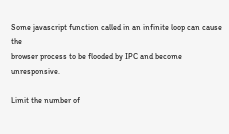Some javascript function called in an infinite loop can cause the
browser process to be flooded by IPC and become unresponsive.

Limit the number of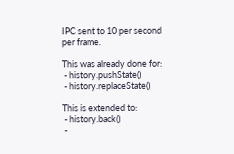IPC sent to 10 per second per frame.

This was already done for:
 - history.pushState()
 - history.replaceState()

This is extended to:
 - history.back()
 -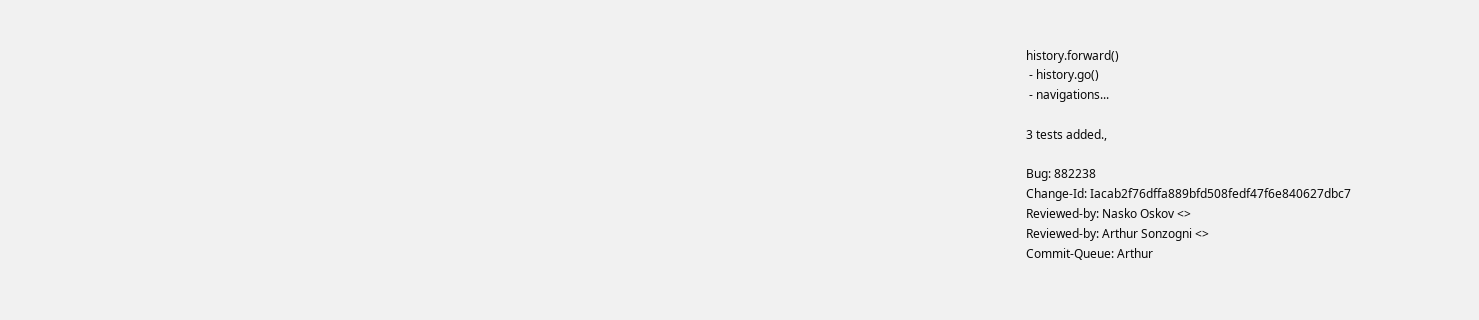history.forward()
 - history.go()
 - navigations...

3 tests added.,

Bug: 882238
Change-Id: Iacab2f76dffa889bfd508fedf47f6e840627dbc7
Reviewed-by: Nasko Oskov <>
Reviewed-by: Arthur Sonzogni <>
Commit-Queue: Arthur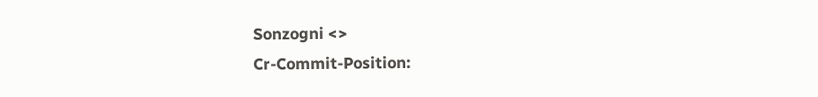Sonzogni <>
Cr-Commit-Position: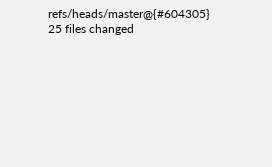refs/heads/master@{#604305}
25 files changed